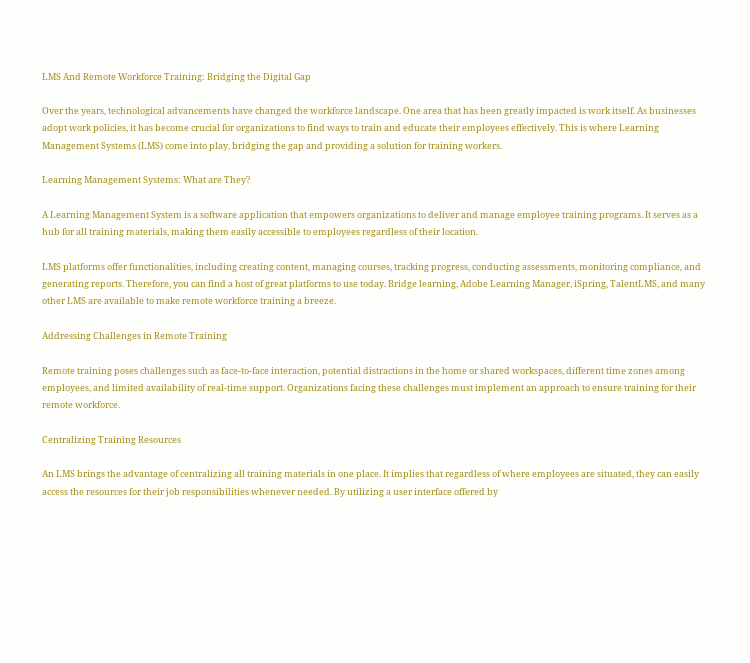LMS And Remote Workforce Training: Bridging the Digital Gap

Over the years, technological advancements have changed the workforce landscape. One area that has been greatly impacted is work itself. As businesses adopt work policies, it has become crucial for organizations to find ways to train and educate their employees effectively. This is where Learning Management Systems (LMS) come into play, bridging the gap and providing a solution for training workers.

Learning Management Systems: What are They?

A Learning Management System is a software application that empowers organizations to deliver and manage employee training programs. It serves as a hub for all training materials, making them easily accessible to employees regardless of their location.

LMS platforms offer functionalities, including creating content, managing courses, tracking progress, conducting assessments, monitoring compliance, and generating reports. Therefore, you can find a host of great platforms to use today. Bridge learning, Adobe Learning Manager, iSpring, TalentLMS, and many other LMS are available to make remote workforce training a breeze.

Addressing Challenges in Remote Training

Remote training poses challenges such as face-to-face interaction, potential distractions in the home or shared workspaces, different time zones among employees, and limited availability of real-time support. Organizations facing these challenges must implement an approach to ensure training for their remote workforce.

Centralizing Training Resources

An LMS brings the advantage of centralizing all training materials in one place. It implies that regardless of where employees are situated, they can easily access the resources for their job responsibilities whenever needed. By utilizing a user interface offered by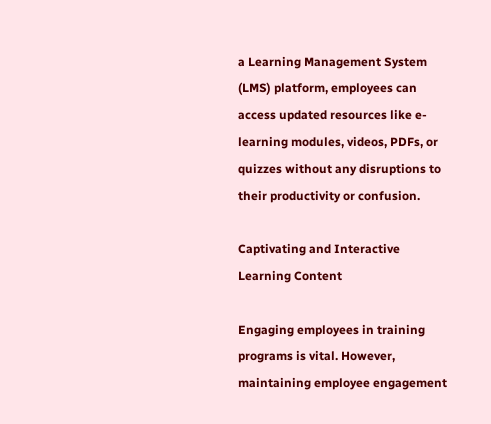a Learning Management System (LMS) platform, employees can access updated resources like e-learning modules, videos, PDFs, or quizzes without any disruptions to their productivity or confusion.

Captivating and Interactive Learning Content

Engaging employees in training programs is vital. However, maintaining employee engagement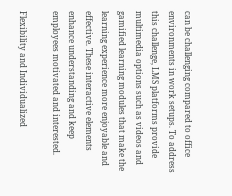can be challenging compared to office environments in work setups. To address this challenge, LMS platforms provide multimedia options such as videos and gamified learning modules that make the learning experience more enjoyable and effective. These interactive elements enhance understanding and keep employees motivated and interested.

Flexibility and Individualized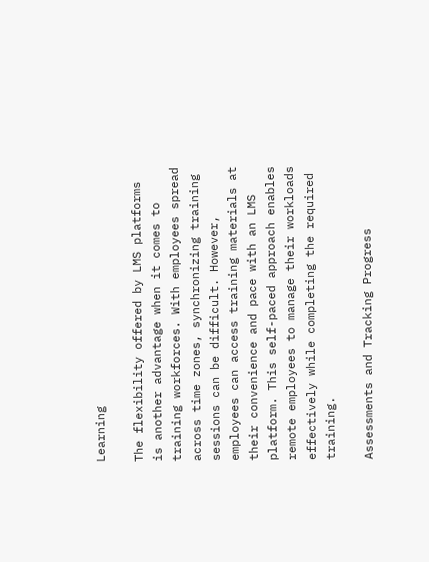Learning

The flexibility offered by LMS platforms is another advantage when it comes to training workforces. With employees spread across time zones, synchronizing training sessions can be difficult. However, employees can access training materials at their convenience and pace with an LMS platform. This self-paced approach enables remote employees to manage their workloads effectively while completing the required training.

Assessments and Tracking Progress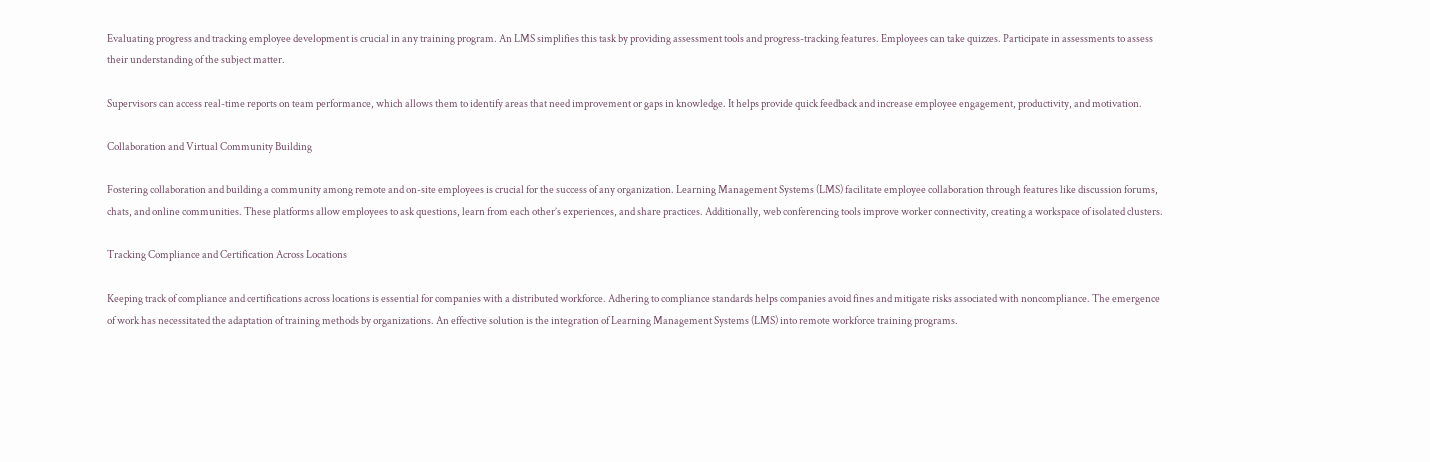Evaluating progress and tracking employee development is crucial in any training program. An LMS simplifies this task by providing assessment tools and progress-tracking features. Employees can take quizzes. Participate in assessments to assess their understanding of the subject matter.

Supervisors can access real-time reports on team performance, which allows them to identify areas that need improvement or gaps in knowledge. It helps provide quick feedback and increase employee engagement, productivity, and motivation.

Collaboration and Virtual Community Building

Fostering collaboration and building a community among remote and on-site employees is crucial for the success of any organization. Learning Management Systems (LMS) facilitate employee collaboration through features like discussion forums, chats, and online communities. These platforms allow employees to ask questions, learn from each other’s experiences, and share practices. Additionally, web conferencing tools improve worker connectivity, creating a workspace of isolated clusters.

Tracking Compliance and Certification Across Locations

Keeping track of compliance and certifications across locations is essential for companies with a distributed workforce. Adhering to compliance standards helps companies avoid fines and mitigate risks associated with noncompliance. The emergence of work has necessitated the adaptation of training methods by organizations. An effective solution is the integration of Learning Management Systems (LMS) into remote workforce training programs.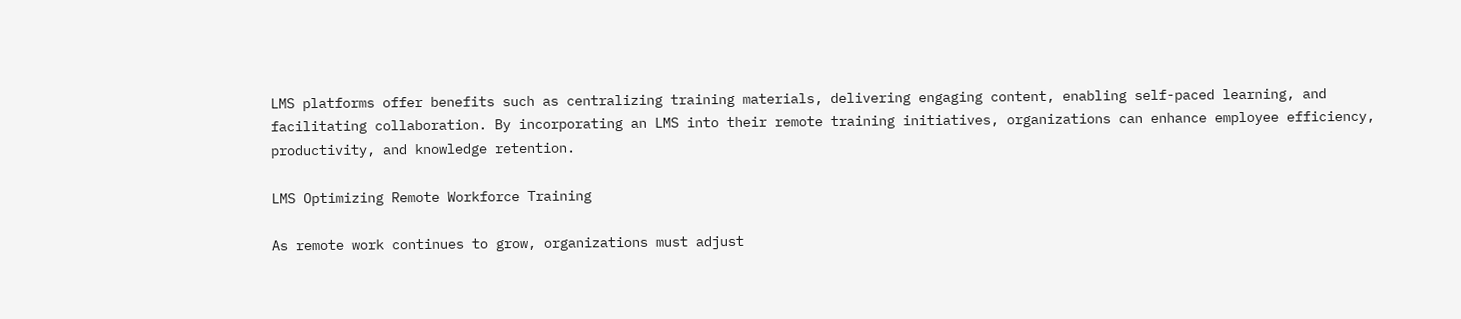LMS platforms offer benefits such as centralizing training materials, delivering engaging content, enabling self-paced learning, and facilitating collaboration. By incorporating an LMS into their remote training initiatives, organizations can enhance employee efficiency, productivity, and knowledge retention.

LMS Optimizing Remote Workforce Training

As remote work continues to grow, organizations must adjust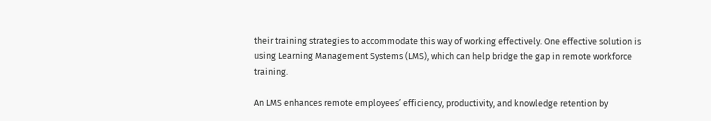their training strategies to accommodate this way of working effectively. One effective solution is using Learning Management Systems (LMS), which can help bridge the gap in remote workforce training.

An LMS enhances remote employees’ efficiency, productivity, and knowledge retention by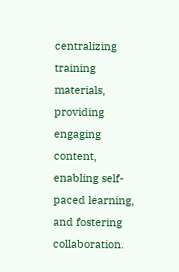centralizing training materials, providing engaging content, enabling self-paced learning, and fostering collaboration.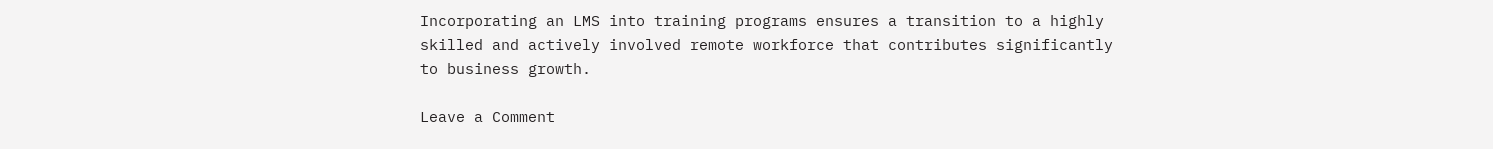Incorporating an LMS into training programs ensures a transition to a highly skilled and actively involved remote workforce that contributes significantly to business growth.

Leave a Comment